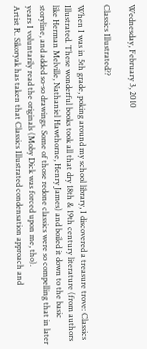Wednesday, February 3, 2010

Classics Illustrated??

When I was in 5th grade, poking around my school library, I discovered a treasure trove: Classics Illustrated. These wonderful books took all that dry 18th & 19th century literature (from authors like Herman Melville, Nathaniel Hawthorne, Henry James) and boiled it down to the basic storyline, and added so-so drawings. Some of those redone classics were so compelling that in later years I voluntarily read the originals (Moby Dick was forced upon me, tho).
Artist R. Sikoryak has taken that Classics Illustrated condensation approach and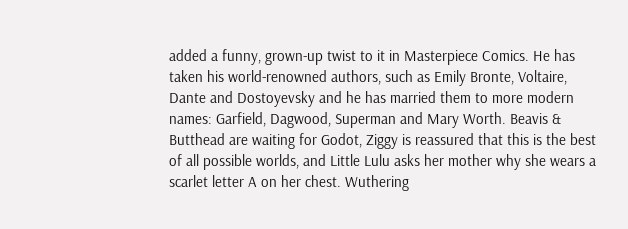added a funny, grown-up twist to it in Masterpiece Comics. He has taken his world-renowned authors, such as Emily Bronte, Voltaire, Dante and Dostoyevsky and he has married them to more modern names: Garfield, Dagwood, Superman and Mary Worth. Beavis & Butthead are waiting for Godot, Ziggy is reassured that this is the best of all possible worlds, and Little Lulu asks her mother why she wears a scarlet letter A on her chest. Wuthering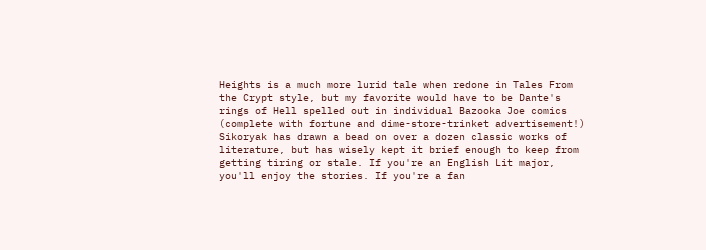Heights is a much more lurid tale when redone in Tales From the Crypt style, but my favorite would have to be Dante's rings of Hell spelled out in individual Bazooka Joe comics (complete with fortune and dime-store-trinket advertisement!)
Sikoryak has drawn a bead on over a dozen classic works of literature, but has wisely kept it brief enough to keep from getting tiring or stale. If you're an English Lit major, you'll enjoy the stories. If you're a fan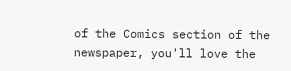of the Comics section of the newspaper, you'll love the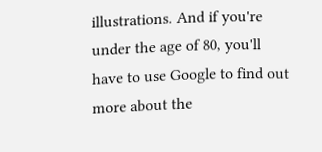illustrations. And if you're under the age of 80, you'll have to use Google to find out more about the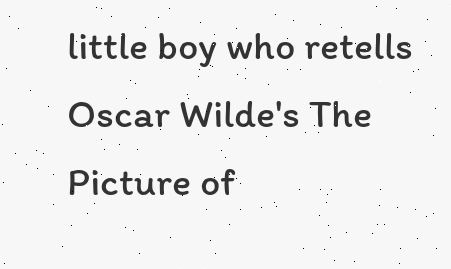little boy who retells Oscar Wilde's The Picture of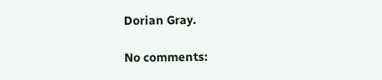Dorian Gray.

No comments: